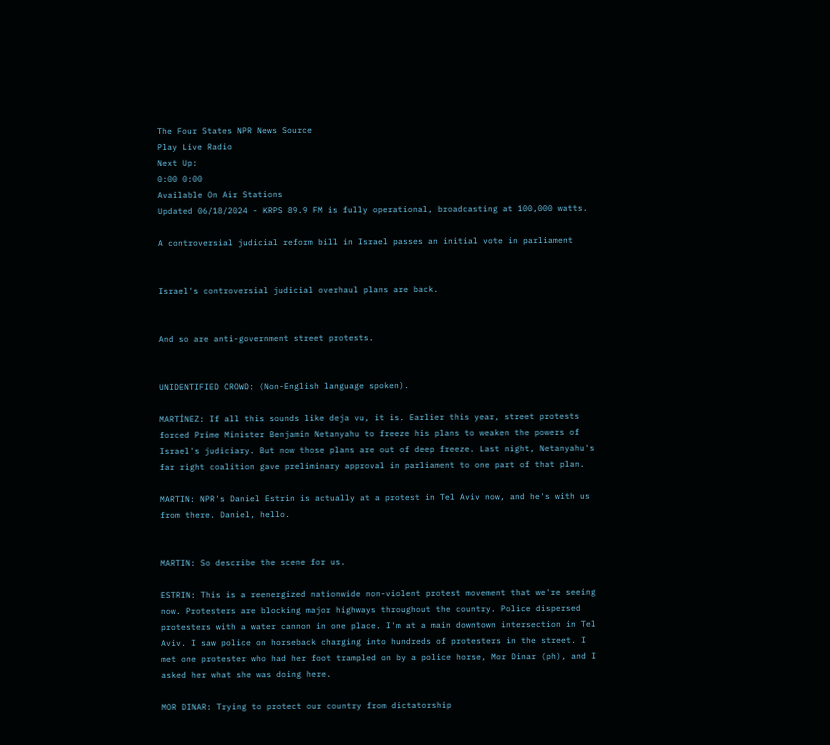The Four States NPR News Source
Play Live Radio
Next Up:
0:00 0:00
Available On Air Stations
Updated 06/18/2024 - KRPS 89.9 FM is fully operational, broadcasting at 100,000 watts.

A controversial judicial reform bill in Israel passes an initial vote in parliament


Israel's controversial judicial overhaul plans are back.


And so are anti-government street protests.


UNIDENTIFIED CROWD: (Non-English language spoken).

MARTÍNEZ: If all this sounds like deja vu, it is. Earlier this year, street protests forced Prime Minister Benjamin Netanyahu to freeze his plans to weaken the powers of Israel's judiciary. But now those plans are out of deep freeze. Last night, Netanyahu's far right coalition gave preliminary approval in parliament to one part of that plan.

MARTIN: NPR's Daniel Estrin is actually at a protest in Tel Aviv now, and he's with us from there. Daniel, hello.


MARTIN: So describe the scene for us.

ESTRIN: This is a reenergized nationwide non-violent protest movement that we're seeing now. Protesters are blocking major highways throughout the country. Police dispersed protesters with a water cannon in one place. I'm at a main downtown intersection in Tel Aviv. I saw police on horseback charging into hundreds of protesters in the street. I met one protester who had her foot trampled on by a police horse, Mor Dinar (ph), and I asked her what she was doing here.

MOR DINAR: Trying to protect our country from dictatorship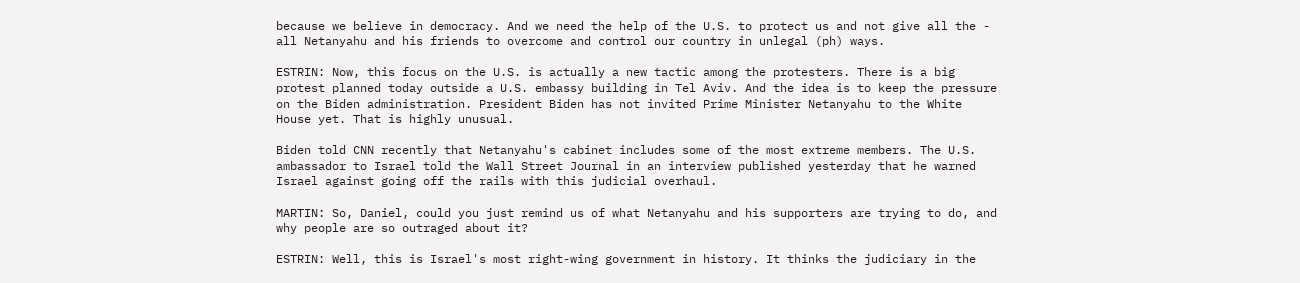because we believe in democracy. And we need the help of the U.S. to protect us and not give all the - all Netanyahu and his friends to overcome and control our country in unlegal (ph) ways.

ESTRIN: Now, this focus on the U.S. is actually a new tactic among the protesters. There is a big protest planned today outside a U.S. embassy building in Tel Aviv. And the idea is to keep the pressure on the Biden administration. President Biden has not invited Prime Minister Netanyahu to the White House yet. That is highly unusual.

Biden told CNN recently that Netanyahu's cabinet includes some of the most extreme members. The U.S. ambassador to Israel told the Wall Street Journal in an interview published yesterday that he warned Israel against going off the rails with this judicial overhaul.

MARTIN: So, Daniel, could you just remind us of what Netanyahu and his supporters are trying to do, and why people are so outraged about it?

ESTRIN: Well, this is Israel's most right-wing government in history. It thinks the judiciary in the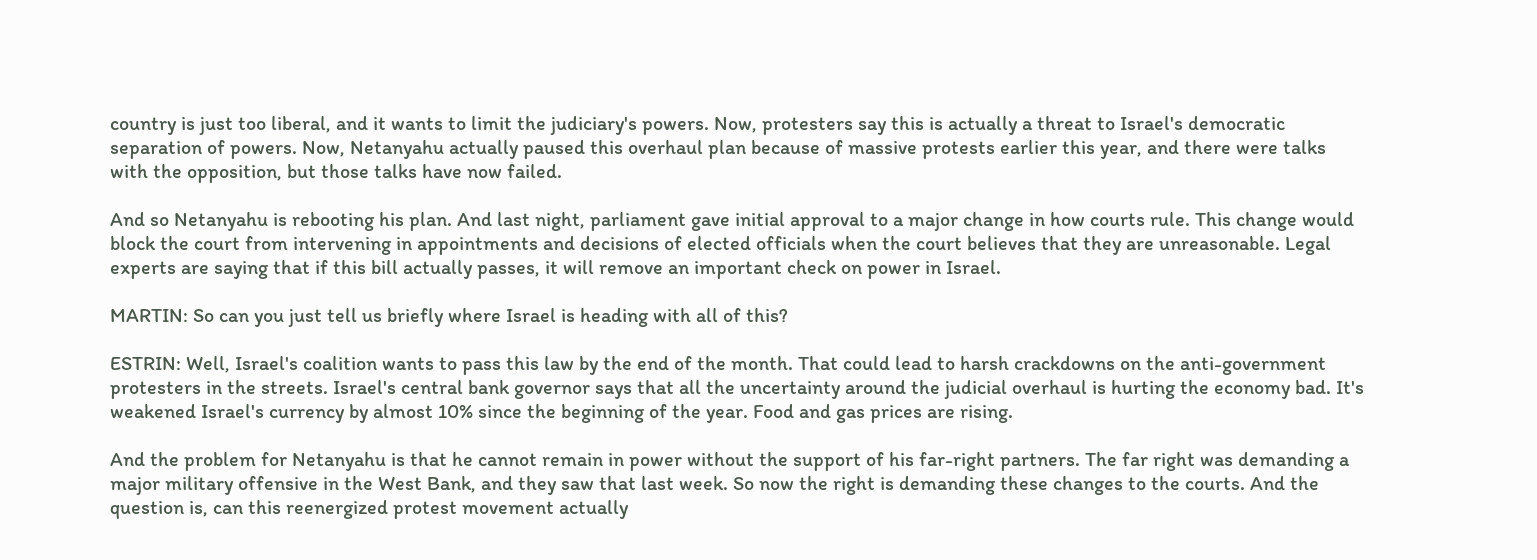country is just too liberal, and it wants to limit the judiciary's powers. Now, protesters say this is actually a threat to Israel's democratic separation of powers. Now, Netanyahu actually paused this overhaul plan because of massive protests earlier this year, and there were talks with the opposition, but those talks have now failed.

And so Netanyahu is rebooting his plan. And last night, parliament gave initial approval to a major change in how courts rule. This change would block the court from intervening in appointments and decisions of elected officials when the court believes that they are unreasonable. Legal experts are saying that if this bill actually passes, it will remove an important check on power in Israel.

MARTIN: So can you just tell us briefly where Israel is heading with all of this?

ESTRIN: Well, Israel's coalition wants to pass this law by the end of the month. That could lead to harsh crackdowns on the anti-government protesters in the streets. Israel's central bank governor says that all the uncertainty around the judicial overhaul is hurting the economy bad. It's weakened Israel's currency by almost 10% since the beginning of the year. Food and gas prices are rising.

And the problem for Netanyahu is that he cannot remain in power without the support of his far-right partners. The far right was demanding a major military offensive in the West Bank, and they saw that last week. So now the right is demanding these changes to the courts. And the question is, can this reenergized protest movement actually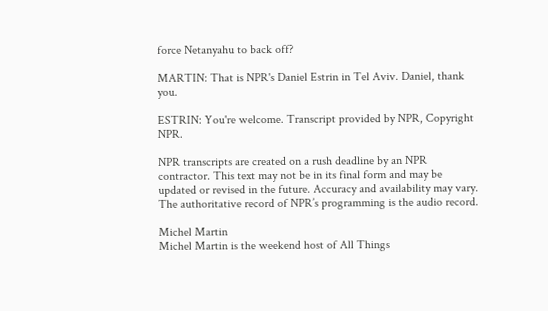force Netanyahu to back off?

MARTIN: That is NPR's Daniel Estrin in Tel Aviv. Daniel, thank you.

ESTRIN: You're welcome. Transcript provided by NPR, Copyright NPR.

NPR transcripts are created on a rush deadline by an NPR contractor. This text may not be in its final form and may be updated or revised in the future. Accuracy and availability may vary. The authoritative record of NPR’s programming is the audio record.

Michel Martin
Michel Martin is the weekend host of All Things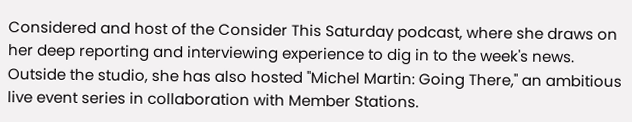Considered and host of the Consider This Saturday podcast, where she draws on her deep reporting and interviewing experience to dig in to the week's news. Outside the studio, she has also hosted "Michel Martin: Going There," an ambitious live event series in collaboration with Member Stations.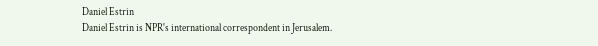Daniel Estrin
Daniel Estrin is NPR's international correspondent in Jerusalem.